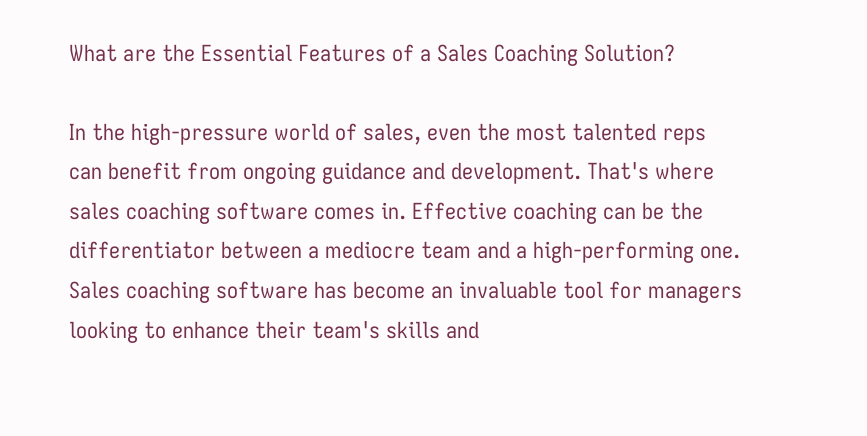What are the Essential Features of a Sales Coaching Solution?

In the high-pressure world of sales, even the most talented reps can benefit from ongoing guidance and development. That's where sales coaching software comes in. Effective coaching can be the differentiator between a mediocre team and a high-performing one. Sales coaching software has become an invaluable tool for managers looking to enhance their team's skills and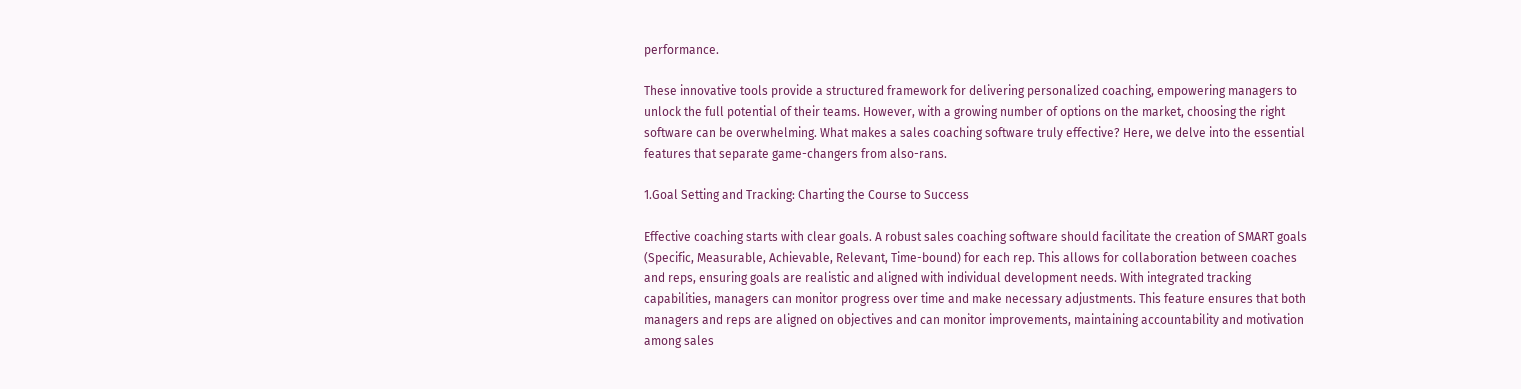performance.

These innovative tools provide a structured framework for delivering personalized coaching, empowering managers to unlock the full potential of their teams. However, with a growing number of options on the market, choosing the right software can be overwhelming. What makes a sales coaching software truly effective? Here, we delve into the essential features that separate game-changers from also-rans.

1.Goal Setting and Tracking: Charting the Course to Success

Effective coaching starts with clear goals. A robust sales coaching software should facilitate the creation of SMART goals (Specific, Measurable, Achievable, Relevant, Time-bound) for each rep. This allows for collaboration between coaches and reps, ensuring goals are realistic and aligned with individual development needs. With integrated tracking capabilities, managers can monitor progress over time and make necessary adjustments. This feature ensures that both managers and reps are aligned on objectives and can monitor improvements, maintaining accountability and motivation among sales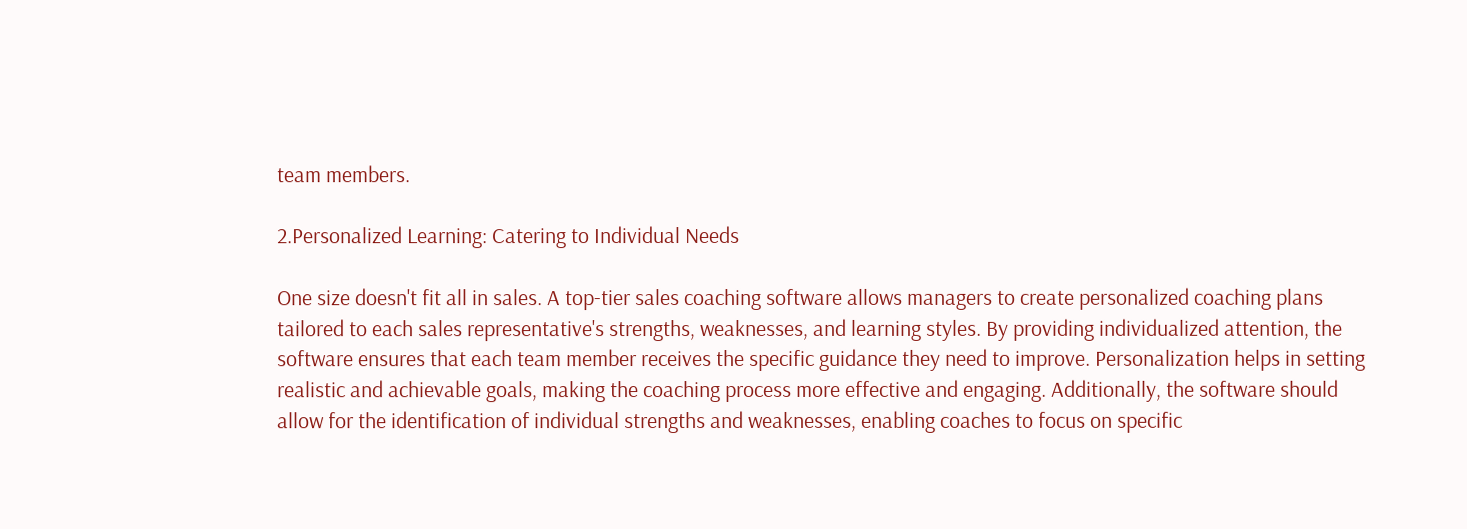team members.

2.Personalized Learning: Catering to Individual Needs

One size doesn't fit all in sales. A top-tier sales coaching software allows managers to create personalized coaching plans tailored to each sales representative's strengths, weaknesses, and learning styles. By providing individualized attention, the software ensures that each team member receives the specific guidance they need to improve. Personalization helps in setting realistic and achievable goals, making the coaching process more effective and engaging. Additionally, the software should allow for the identification of individual strengths and weaknesses, enabling coaches to focus on specific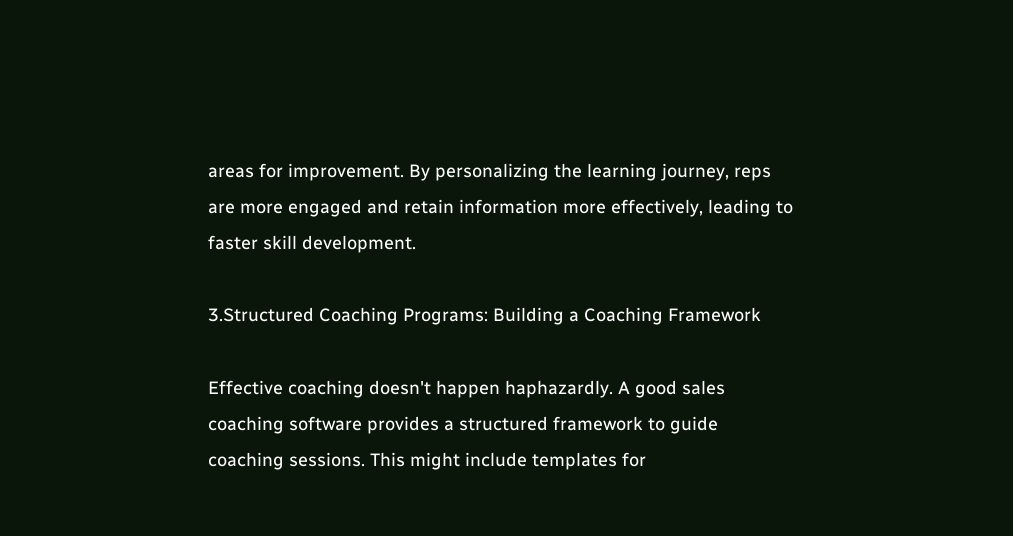areas for improvement. By personalizing the learning journey, reps are more engaged and retain information more effectively, leading to faster skill development.

3.Structured Coaching Programs: Building a Coaching Framework

Effective coaching doesn't happen haphazardly. A good sales coaching software provides a structured framework to guide coaching sessions. This might include templates for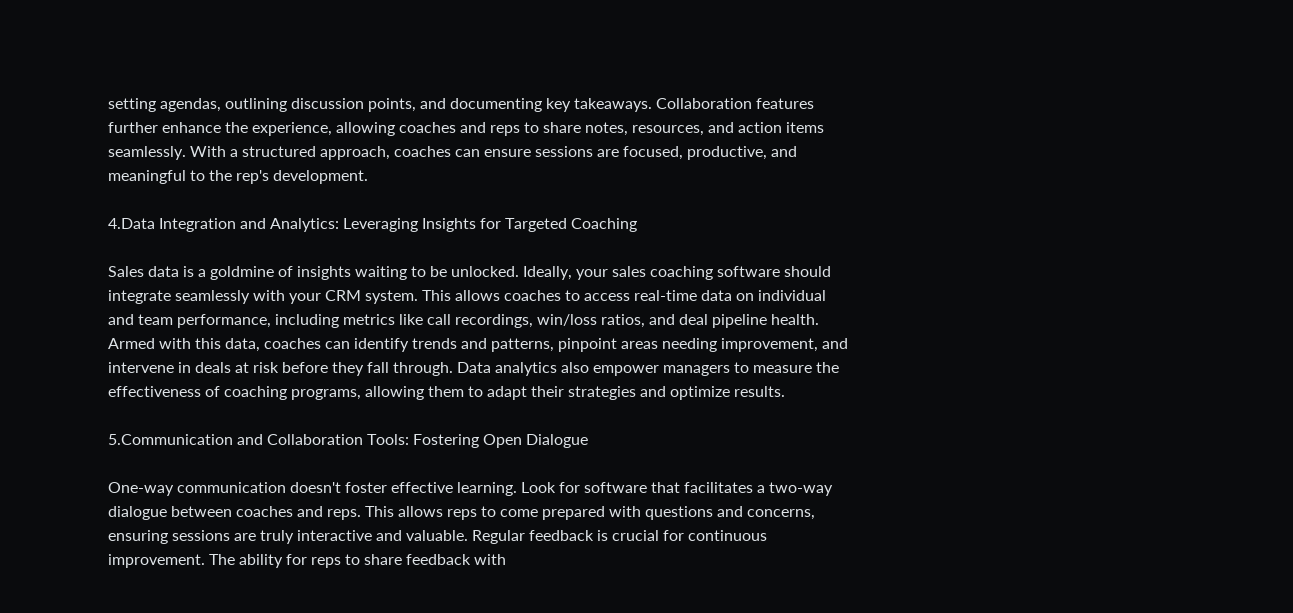setting agendas, outlining discussion points, and documenting key takeaways. Collaboration features further enhance the experience, allowing coaches and reps to share notes, resources, and action items seamlessly. With a structured approach, coaches can ensure sessions are focused, productive, and meaningful to the rep's development.

4.Data Integration and Analytics: Leveraging Insights for Targeted Coaching

Sales data is a goldmine of insights waiting to be unlocked. Ideally, your sales coaching software should integrate seamlessly with your CRM system. This allows coaches to access real-time data on individual and team performance, including metrics like call recordings, win/loss ratios, and deal pipeline health. Armed with this data, coaches can identify trends and patterns, pinpoint areas needing improvement, and intervene in deals at risk before they fall through. Data analytics also empower managers to measure the effectiveness of coaching programs, allowing them to adapt their strategies and optimize results.

5.Communication and Collaboration Tools: Fostering Open Dialogue

One-way communication doesn't foster effective learning. Look for software that facilitates a two-way dialogue between coaches and reps. This allows reps to come prepared with questions and concerns, ensuring sessions are truly interactive and valuable. Regular feedback is crucial for continuous improvement. The ability for reps to share feedback with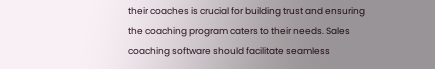their coaches is crucial for building trust and ensuring the coaching program caters to their needs. Sales coaching software should facilitate seamless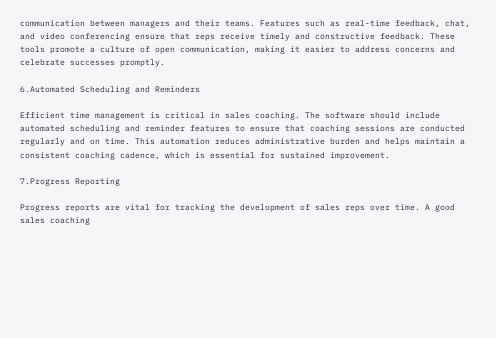communication between managers and their teams. Features such as real-time feedback, chat, and video conferencing ensure that reps receive timely and constructive feedback. These tools promote a culture of open communication, making it easier to address concerns and celebrate successes promptly.

6.Automated Scheduling and Reminders

Efficient time management is critical in sales coaching. The software should include automated scheduling and reminder features to ensure that coaching sessions are conducted regularly and on time. This automation reduces administrative burden and helps maintain a consistent coaching cadence, which is essential for sustained improvement.

7.Progress Reporting

Progress reports are vital for tracking the development of sales reps over time. A good sales coaching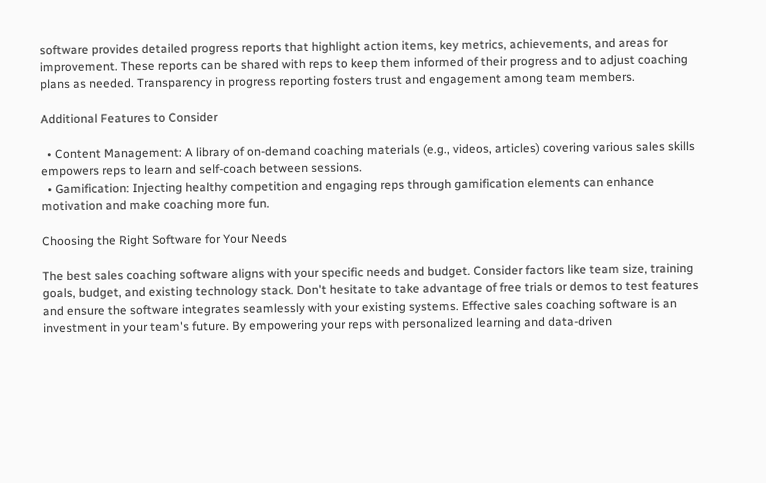software provides detailed progress reports that highlight action items, key metrics, achievements, and areas for improvement. These reports can be shared with reps to keep them informed of their progress and to adjust coaching plans as needed. Transparency in progress reporting fosters trust and engagement among team members.

Additional Features to Consider

  • Content Management: A library of on-demand coaching materials (e.g., videos, articles) covering various sales skills empowers reps to learn and self-coach between sessions.
  • Gamification: Injecting healthy competition and engaging reps through gamification elements can enhance motivation and make coaching more fun.

Choosing the Right Software for Your Needs

The best sales coaching software aligns with your specific needs and budget. Consider factors like team size, training goals, budget, and existing technology stack. Don't hesitate to take advantage of free trials or demos to test features and ensure the software integrates seamlessly with your existing systems. Effective sales coaching software is an investment in your team's future. By empowering your reps with personalized learning and data-driven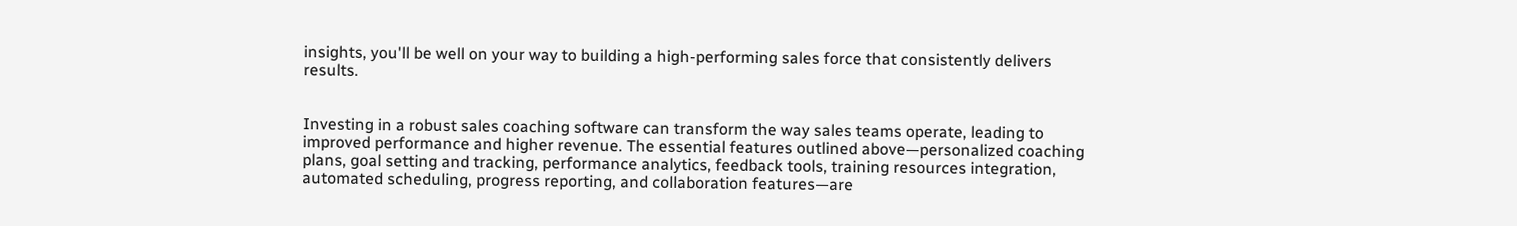insights, you'll be well on your way to building a high-performing sales force that consistently delivers results.


Investing in a robust sales coaching software can transform the way sales teams operate, leading to improved performance and higher revenue. The essential features outlined above—personalized coaching plans, goal setting and tracking, performance analytics, feedback tools, training resources integration, automated scheduling, progress reporting, and collaboration features—are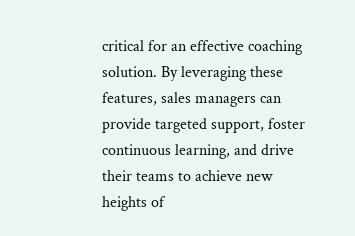critical for an effective coaching solution. By leveraging these features, sales managers can provide targeted support, foster continuous learning, and drive their teams to achieve new heights of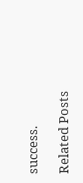success.

Related Posts